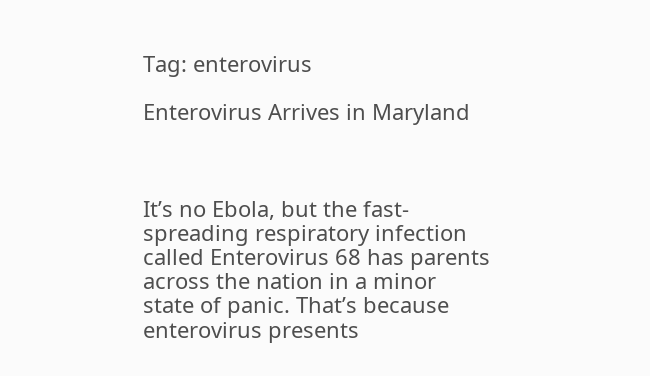Tag: enterovirus

Enterovirus Arrives in Maryland



It’s no Ebola, but the fast-spreading respiratory infection called Enterovirus 68 has parents across the nation in a minor state of panic. That’s because enterovirus presents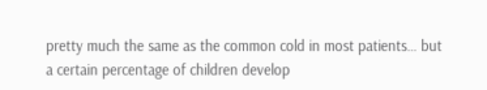pretty much the same as the common cold in most patients… but a certain percentage of children develop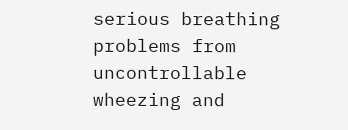serious breathing problems from uncontrollable wheezing and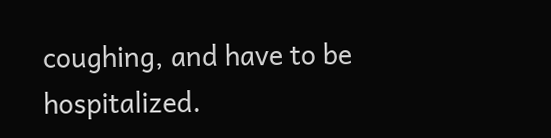coughing, and have to be hospitalized.